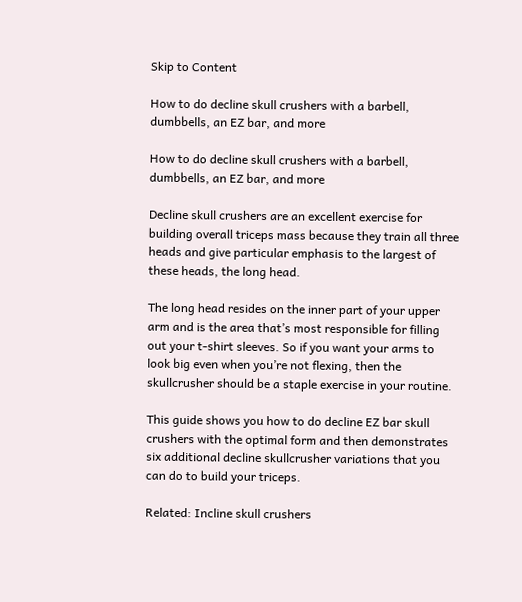Skip to Content

How to do decline skull crushers with a barbell, dumbbells, an EZ bar, and more

How to do decline skull crushers with a barbell, dumbbells, an EZ bar, and more

Decline skull crushers are an excellent exercise for building overall triceps mass because they train all three heads and give particular emphasis to the largest of these heads, the long head.

The long head resides on the inner part of your upper arm and is the area that’s most responsible for filling out your t-shirt sleeves. So if you want your arms to look big even when you’re not flexing, then the skullcrusher should be a staple exercise in your routine.

This guide shows you how to do decline EZ bar skull crushers with the optimal form and then demonstrates six additional decline skullcrusher variations that you can do to build your triceps.

Related: Incline skull crushers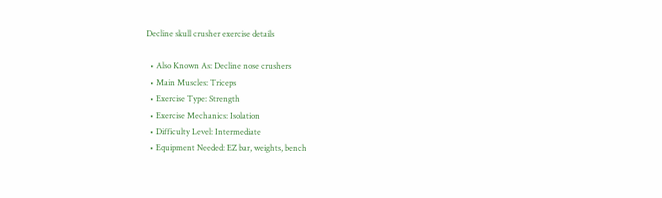Decline skull crusher exercise details

  • Also Known As: Decline nose crushers
  • Main Muscles: Triceps
  • Exercise Type: Strength
  • Exercise Mechanics: Isolation
  • Difficulty Level: Intermediate
  • Equipment Needed: EZ bar, weights, bench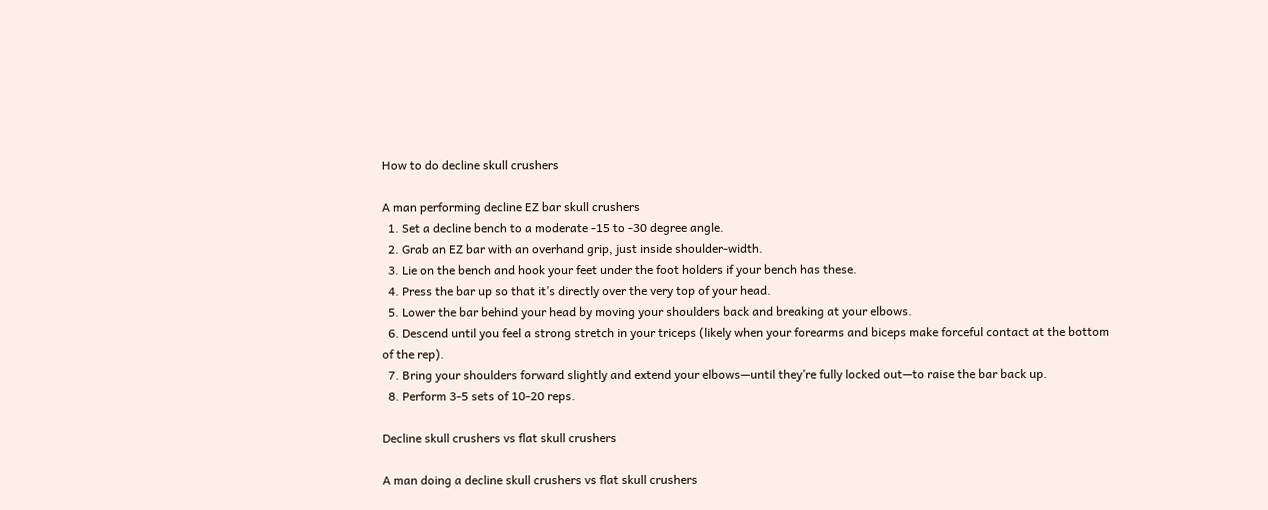How to do decline skull crushers

A man performing decline EZ bar skull crushers
  1. Set a decline bench to a moderate -15 to -30 degree angle.
  2. Grab an EZ bar with an overhand grip, just inside shoulder-width.
  3. Lie on the bench and hook your feet under the foot holders if your bench has these.
  4. Press the bar up so that it’s directly over the very top of your head.
  5. Lower the bar behind your head by moving your shoulders back and breaking at your elbows.
  6. Descend until you feel a strong stretch in your triceps (likely when your forearms and biceps make forceful contact at the bottom of the rep).
  7. Bring your shoulders forward slightly and extend your elbows—until they’re fully locked out—to raise the bar back up.
  8. Perform 3-5 sets of 10-20 reps.

Decline skull crushers vs flat skull crushers

A man doing a decline skull crushers vs flat skull crushers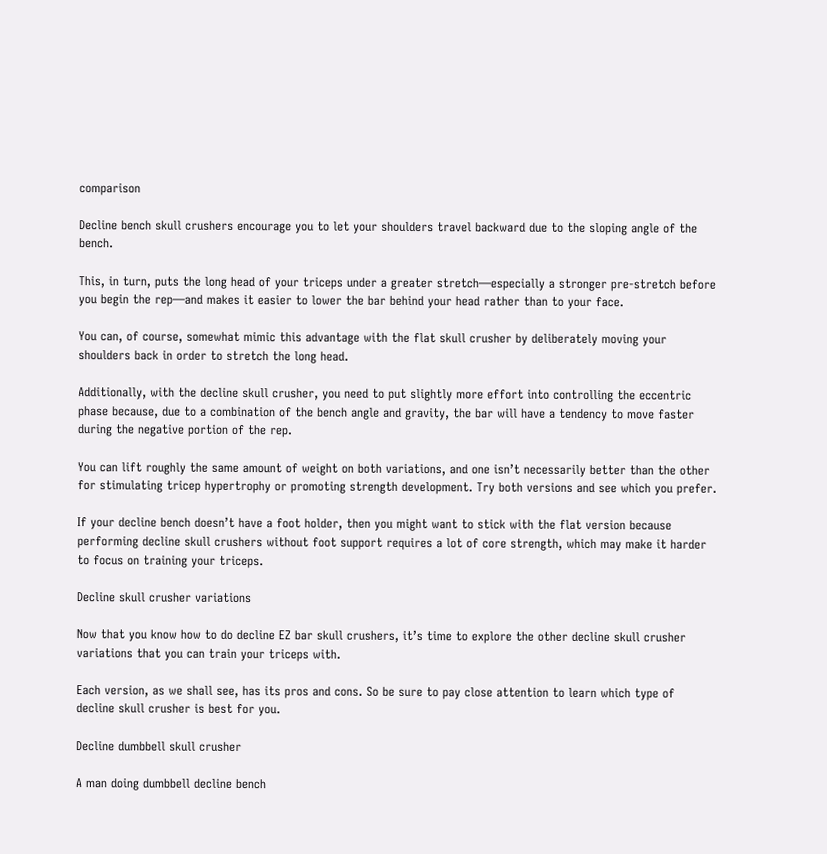comparison

Decline bench skull crushers encourage you to let your shoulders travel backward due to the sloping angle of the bench.

This, in turn, puts the long head of your triceps under a greater stretch—especially a stronger pre-stretch before you begin the rep—and makes it easier to lower the bar behind your head rather than to your face.

You can, of course, somewhat mimic this advantage with the flat skull crusher by deliberately moving your shoulders back in order to stretch the long head.

Additionally, with the decline skull crusher, you need to put slightly more effort into controlling the eccentric phase because, due to a combination of the bench angle and gravity, the bar will have a tendency to move faster during the negative portion of the rep.

You can lift roughly the same amount of weight on both variations, and one isn’t necessarily better than the other for stimulating tricep hypertrophy or promoting strength development. Try both versions and see which you prefer.

If your decline bench doesn’t have a foot holder, then you might want to stick with the flat version because performing decline skull crushers without foot support requires a lot of core strength, which may make it harder to focus on training your triceps.

Decline skull crusher variations

Now that you know how to do decline EZ bar skull crushers, it’s time to explore the other decline skull crusher variations that you can train your triceps with.

Each version, as we shall see, has its pros and cons. So be sure to pay close attention to learn which type of decline skull crusher is best for you.

Decline dumbbell skull crusher

A man doing dumbbell decline bench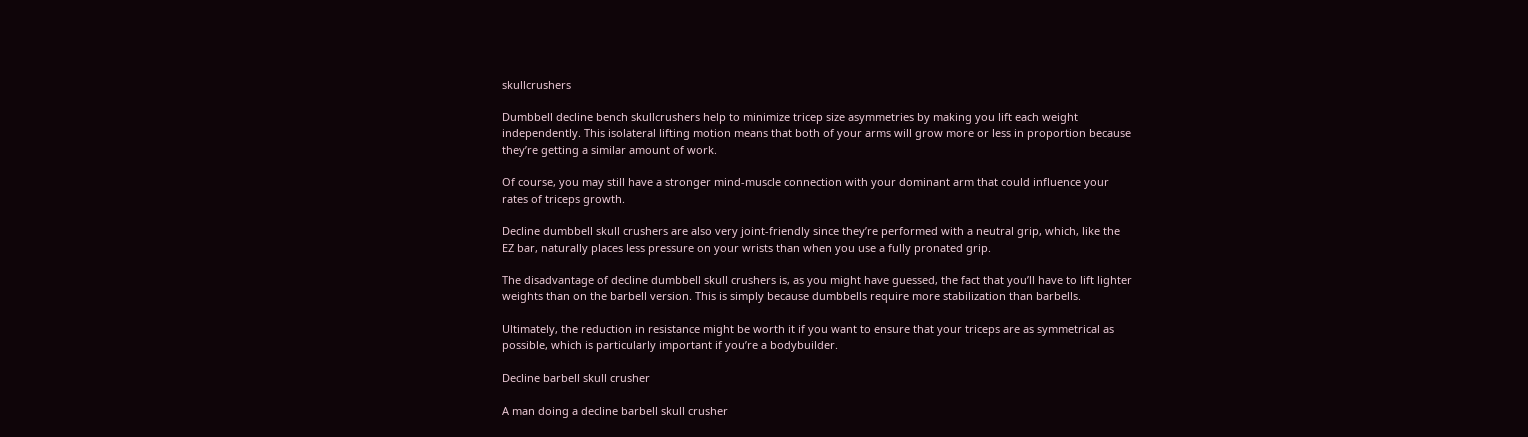skullcrushers

Dumbbell decline bench skullcrushers help to minimize tricep size asymmetries by making you lift each weight independently. This isolateral lifting motion means that both of your arms will grow more or less in proportion because they’re getting a similar amount of work.

Of course, you may still have a stronger mind-muscle connection with your dominant arm that could influence your rates of triceps growth.

Decline dumbbell skull crushers are also very joint-friendly since they’re performed with a neutral grip, which, like the EZ bar, naturally places less pressure on your wrists than when you use a fully pronated grip.

The disadvantage of decline dumbbell skull crushers is, as you might have guessed, the fact that you’ll have to lift lighter weights than on the barbell version. This is simply because dumbbells require more stabilization than barbells.

Ultimately, the reduction in resistance might be worth it if you want to ensure that your triceps are as symmetrical as possible, which is particularly important if you’re a bodybuilder.

Decline barbell skull crusher

A man doing a decline barbell skull crusher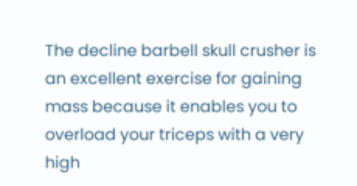The decline barbell skull crusher is an excellent exercise for gaining mass because it enables you to overload your triceps with a very high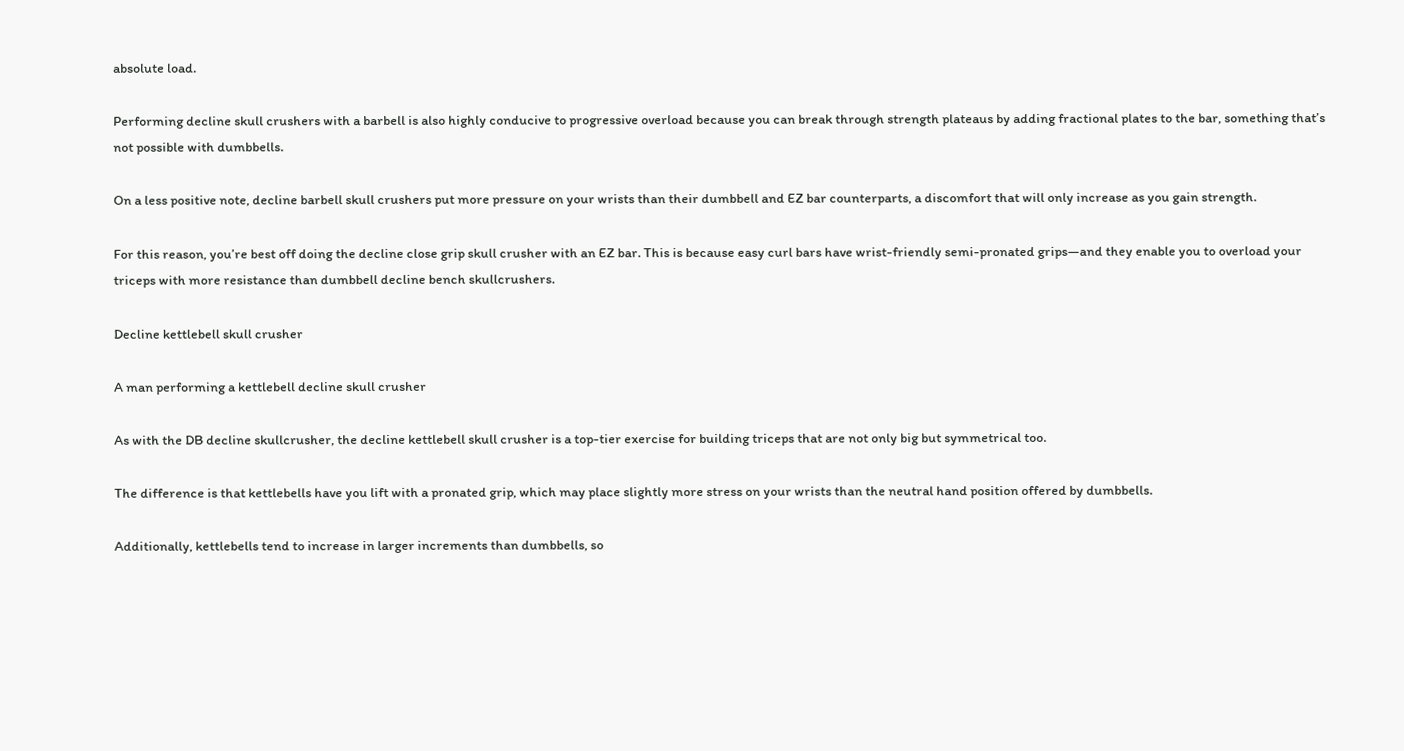absolute load.

Performing decline skull crushers with a barbell is also highly conducive to progressive overload because you can break through strength plateaus by adding fractional plates to the bar, something that’s not possible with dumbbells.

On a less positive note, decline barbell skull crushers put more pressure on your wrists than their dumbbell and EZ bar counterparts, a discomfort that will only increase as you gain strength.

For this reason, you’re best off doing the decline close grip skull crusher with an EZ bar. This is because easy curl bars have wrist-friendly semi-pronated grips—and they enable you to overload your triceps with more resistance than dumbbell decline bench skullcrushers.

Decline kettlebell skull crusher

A man performing a kettlebell decline skull crusher

As with the DB decline skullcrusher, the decline kettlebell skull crusher is a top-tier exercise for building triceps that are not only big but symmetrical too.

The difference is that kettlebells have you lift with a pronated grip, which may place slightly more stress on your wrists than the neutral hand position offered by dumbbells.

Additionally, kettlebells tend to increase in larger increments than dumbbells, so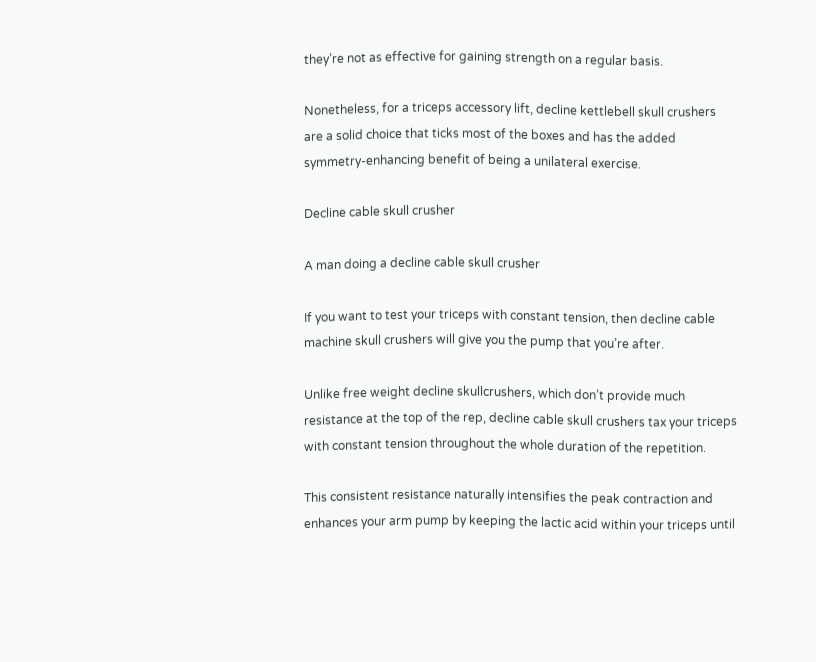they’re not as effective for gaining strength on a regular basis.

Nonetheless, for a triceps accessory lift, decline kettlebell skull crushers are a solid choice that ticks most of the boxes and has the added symmetry-enhancing benefit of being a unilateral exercise.

Decline cable skull crusher

A man doing a decline cable skull crusher

If you want to test your triceps with constant tension, then decline cable machine skull crushers will give you the pump that you’re after.

Unlike free weight decline skullcrushers, which don’t provide much resistance at the top of the rep, decline cable skull crushers tax your triceps with constant tension throughout the whole duration of the repetition.

This consistent resistance naturally intensifies the peak contraction and enhances your arm pump by keeping the lactic acid within your triceps until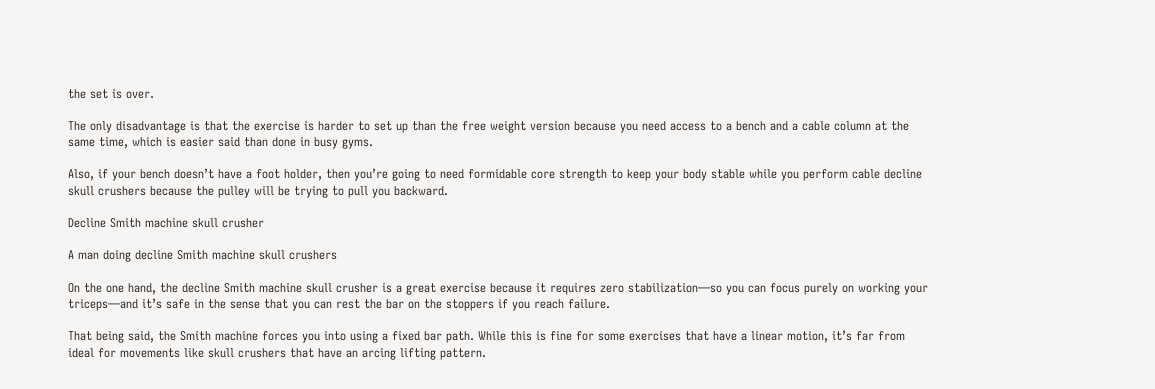the set is over.

The only disadvantage is that the exercise is harder to set up than the free weight version because you need access to a bench and a cable column at the same time, which is easier said than done in busy gyms.

Also, if your bench doesn’t have a foot holder, then you’re going to need formidable core strength to keep your body stable while you perform cable decline skull crushers because the pulley will be trying to pull you backward.

Decline Smith machine skull crusher

A man doing decline Smith machine skull crushers

On the one hand, the decline Smith machine skull crusher is a great exercise because it requires zero stabilization—so you can focus purely on working your triceps—and it’s safe in the sense that you can rest the bar on the stoppers if you reach failure.

That being said, the Smith machine forces you into using a fixed bar path. While this is fine for some exercises that have a linear motion, it’s far from ideal for movements like skull crushers that have an arcing lifting pattern.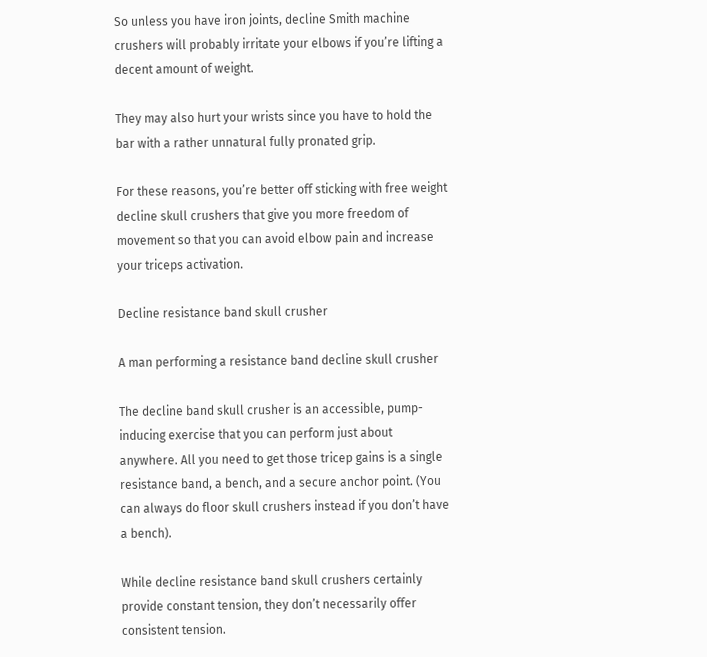So unless you have iron joints, decline Smith machine crushers will probably irritate your elbows if you’re lifting a decent amount of weight.

They may also hurt your wrists since you have to hold the bar with a rather unnatural fully pronated grip.

For these reasons, you’re better off sticking with free weight decline skull crushers that give you more freedom of movement so that you can avoid elbow pain and increase your triceps activation.

Decline resistance band skull crusher

A man performing a resistance band decline skull crusher

The decline band skull crusher is an accessible, pump-inducing exercise that you can perform just about anywhere. All you need to get those tricep gains is a single resistance band, a bench, and a secure anchor point. (You can always do floor skull crushers instead if you don’t have a bench).

While decline resistance band skull crushers certainly provide constant tension, they don’t necessarily offer consistent tension.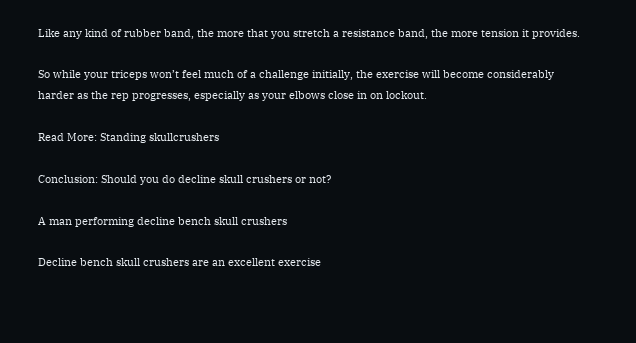Like any kind of rubber band, the more that you stretch a resistance band, the more tension it provides.

So while your triceps won’t feel much of a challenge initially, the exercise will become considerably harder as the rep progresses, especially as your elbows close in on lockout.

Read More: Standing skullcrushers

Conclusion: Should you do decline skull crushers or not?

A man performing decline bench skull crushers

Decline bench skull crushers are an excellent exercise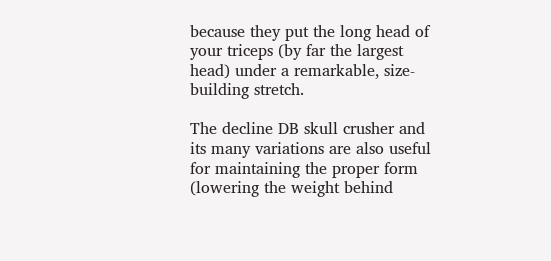because they put the long head of your triceps (by far the largest head) under a remarkable, size-building stretch.

The decline DB skull crusher and its many variations are also useful for maintaining the proper form (lowering the weight behind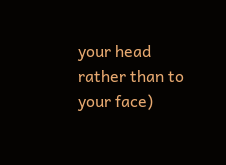your head rather than to your face)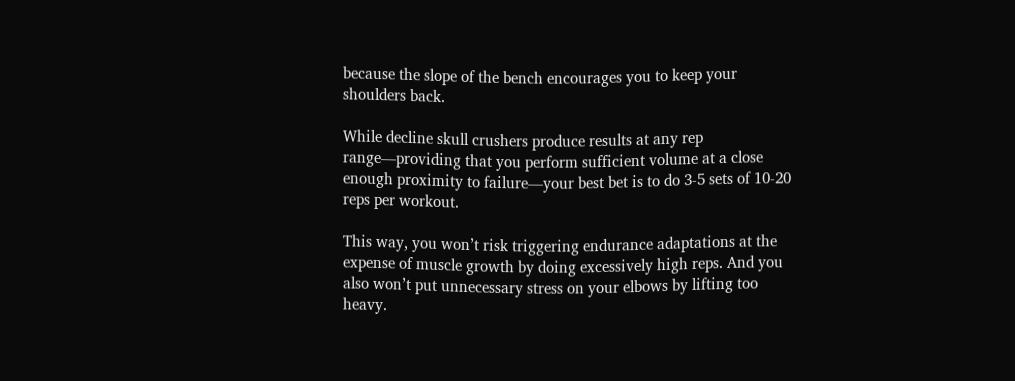because the slope of the bench encourages you to keep your shoulders back.

While decline skull crushers produce results at any rep range—providing that you perform sufficient volume at a close enough proximity to failure—your best bet is to do 3-5 sets of 10-20 reps per workout.

This way, you won’t risk triggering endurance adaptations at the expense of muscle growth by doing excessively high reps. And you also won’t put unnecessary stress on your elbows by lifting too heavy.